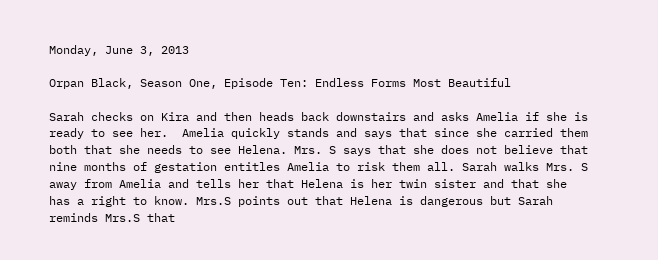Monday, June 3, 2013

Orpan Black, Season One, Episode Ten: Endless Forms Most Beautiful

Sarah checks on Kira and then heads back downstairs and asks Amelia if she is ready to see her.  Amelia quickly stands and says that since she carried them both that she needs to see Helena. Mrs. S says that she does not believe that nine months of gestation entitles Amelia to risk them all. Sarah walks Mrs. S away from Amelia and tells her that Helena is her twin sister and that she has a right to know. Mrs.S points out that Helena is dangerous but Sarah reminds Mrs.S that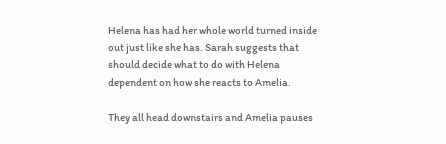Helena has had her whole world turned inside out just like she has. Sarah suggests that should decide what to do with Helena dependent on how she reacts to Amelia.

They all head downstairs and Amelia pauses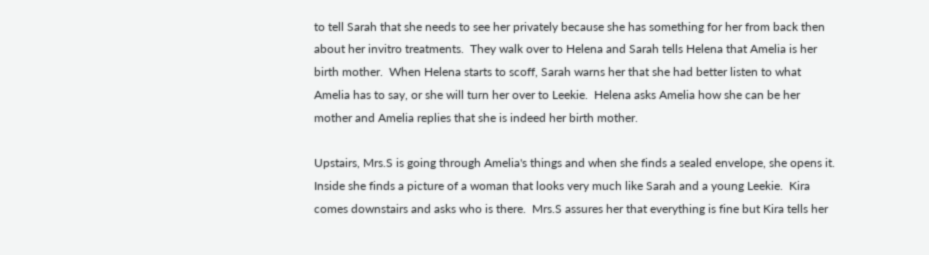to tell Sarah that she needs to see her privately because she has something for her from back then about her invitro treatments.  They walk over to Helena and Sarah tells Helena that Amelia is her birth mother.  When Helena starts to scoff, Sarah warns her that she had better listen to what Amelia has to say, or she will turn her over to Leekie.  Helena asks Amelia how she can be her mother and Amelia replies that she is indeed her birth mother.

Upstairs, Mrs.S is going through Amelia's things and when she finds a sealed envelope, she opens it. Inside she finds a picture of a woman that looks very much like Sarah and a young Leekie.  Kira comes downstairs and asks who is there.  Mrs.S assures her that everything is fine but Kira tells her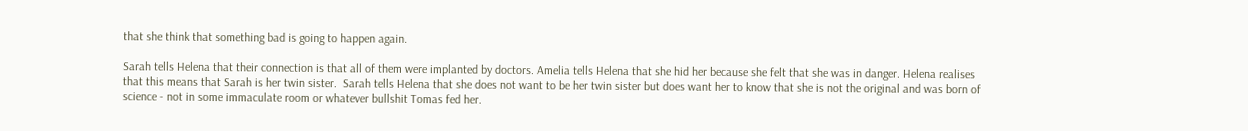that she think that something bad is going to happen again.

Sarah tells Helena that their connection is that all of them were implanted by doctors. Amelia tells Helena that she hid her because she felt that she was in danger. Helena realises that this means that Sarah is her twin sister.  Sarah tells Helena that she does not want to be her twin sister but does want her to know that she is not the original and was born of science - not in some immaculate room or whatever bullshit Tomas fed her.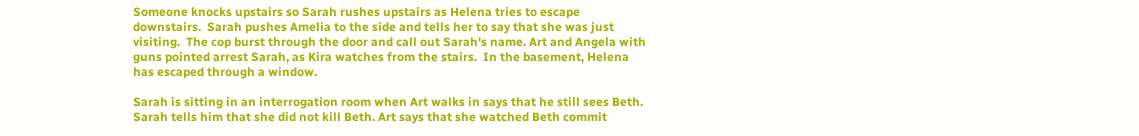Someone knocks upstairs so Sarah rushes upstairs as Helena tries to escape downstairs.  Sarah pushes Amelia to the side and tells her to say that she was just visiting.  The cop burst through the door and call out Sarah's name. Art and Angela with guns pointed arrest Sarah, as Kira watches from the stairs.  In the basement, Helena has escaped through a window.

Sarah is sitting in an interrogation room when Art walks in says that he still sees Beth.  Sarah tells him that she did not kill Beth. Art says that she watched Beth commit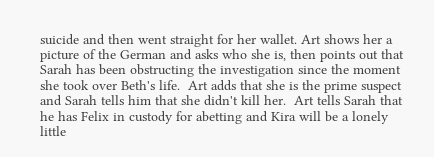suicide and then went straight for her wallet. Art shows her a picture of the German and asks who she is, then points out that Sarah has been obstructing the investigation since the moment she took over Beth's life.  Art adds that she is the prime suspect and Sarah tells him that she didn't kill her.  Art tells Sarah that he has Felix in custody for abetting and Kira will be a lonely little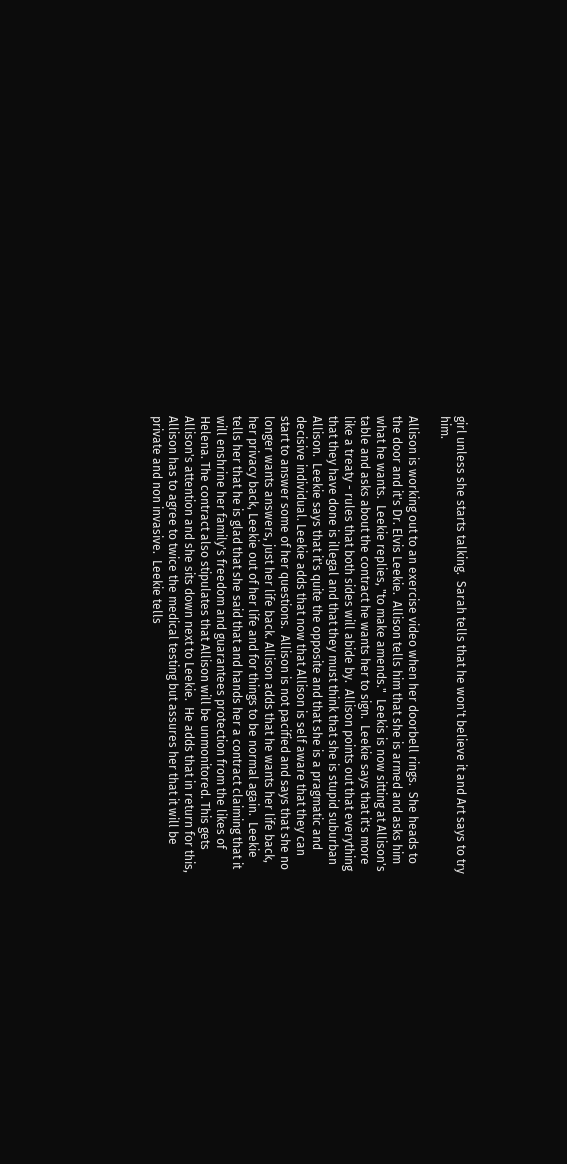girl unless she starts talking.  Sarah tells that he won't believe it and Art says to try him.

Allison is working out to an exercise video when her doorbell rings.  She heads to the door and it's Dr. Elvis Leekie.  Allison tells him that she is armed and asks him what he wants.  Leekie replies, "to make amends."  Leekis is now sitting at Allison's table and asks about the contract he wants her to sign.  Leekie says that it's more like a treaty - rules that both sides will abide by.  Allison points out that everything that they have done is illegal and that they must think that she is stupid suburban Allison.  Leekie says that it's quite the opposite and that she is a pragmatic and decisive individual. Leekie adds that now that Allison is self aware that they can start to answer some of her questions.  Allison is not pacified and says that she no longer wants answers, just her life back. Allison adds that he wants her life back, her privacy back, Leekie out of her life and for things to be normal again.  Leekie tells her that he is glad that she said that and hands her a contract claiming that it will enshrine her family's freedom and guarantees protection from the likes of Helena. The contract also stipulates that Allison will be unmonitored. This gets Allison's attention and she sits down next to Leekie.  He adds that in return for this, Allison has to agree to twice the medical testing but assures her that it will be private and non invasive.  Leekie tells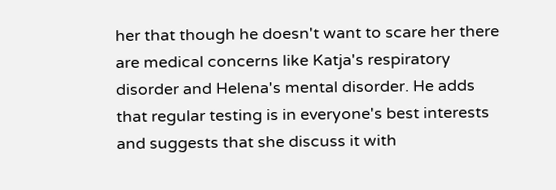her that though he doesn't want to scare her there are medical concerns like Katja's respiratory disorder and Helena's mental disorder. He adds that regular testing is in everyone's best interests and suggests that she discuss it with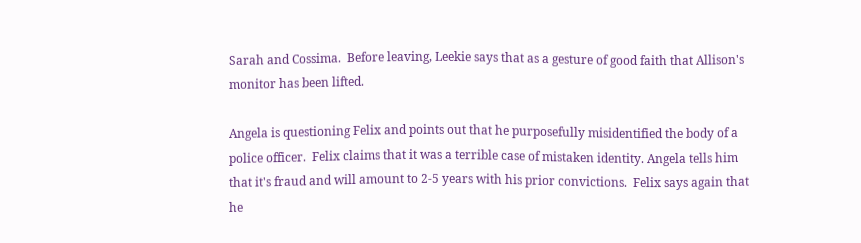Sarah and Cossima.  Before leaving, Leekie says that as a gesture of good faith that Allison's monitor has been lifted.

Angela is questioning Felix and points out that he purposefully misidentified the body of a police officer.  Felix claims that it was a terrible case of mistaken identity. Angela tells him that it's fraud and will amount to 2-5 years with his prior convictions.  Felix says again that he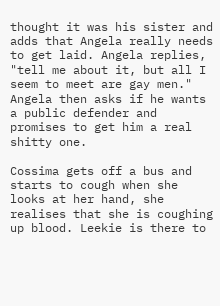thought it was his sister and adds that Angela really needs to get laid. Angela replies, "tell me about it, but all I seem to meet are gay men." Angela then asks if he wants a public defender and promises to get him a real shitty one.

Cossima gets off a bus and starts to cough when she looks at her hand, she realises that she is coughing up blood. Leekie is there to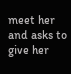meet her and asks to give her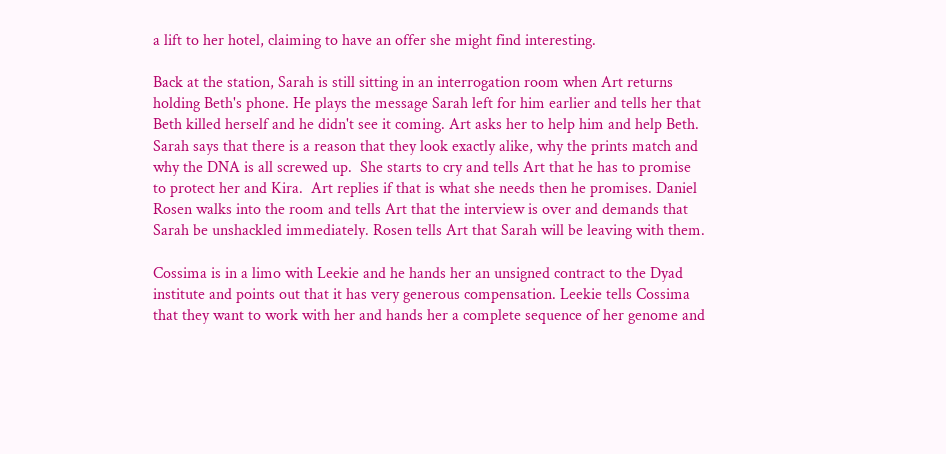a lift to her hotel, claiming to have an offer she might find interesting.

Back at the station, Sarah is still sitting in an interrogation room when Art returns holding Beth's phone. He plays the message Sarah left for him earlier and tells her that Beth killed herself and he didn't see it coming. Art asks her to help him and help Beth.  Sarah says that there is a reason that they look exactly alike, why the prints match and why the DNA is all screwed up.  She starts to cry and tells Art that he has to promise to protect her and Kira.  Art replies if that is what she needs then he promises. Daniel Rosen walks into the room and tells Art that the interview is over and demands that Sarah be unshackled immediately. Rosen tells Art that Sarah will be leaving with them.

Cossima is in a limo with Leekie and he hands her an unsigned contract to the Dyad institute and points out that it has very generous compensation. Leekie tells Cossima that they want to work with her and hands her a complete sequence of her genome and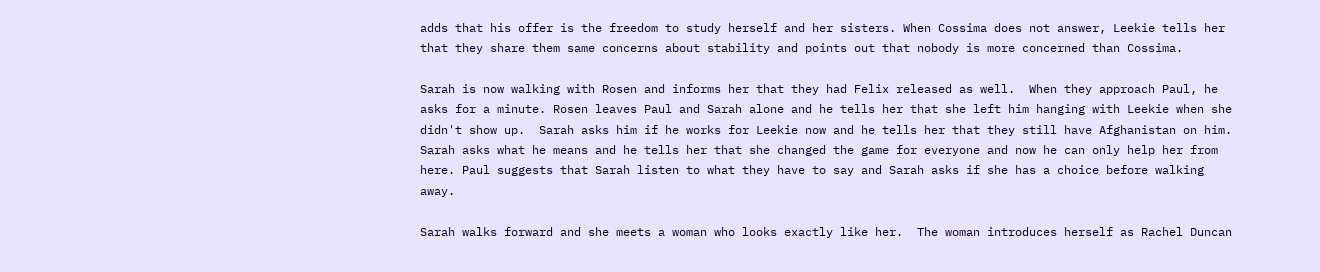adds that his offer is the freedom to study herself and her sisters. When Cossima does not answer, Leekie tells her that they share them same concerns about stability and points out that nobody is more concerned than Cossima.

Sarah is now walking with Rosen and informs her that they had Felix released as well.  When they approach Paul, he asks for a minute. Rosen leaves Paul and Sarah alone and he tells her that she left him hanging with Leekie when she didn't show up.  Sarah asks him if he works for Leekie now and he tells her that they still have Afghanistan on him. Sarah asks what he means and he tells her that she changed the game for everyone and now he can only help her from here. Paul suggests that Sarah listen to what they have to say and Sarah asks if she has a choice before walking away.

Sarah walks forward and she meets a woman who looks exactly like her.  The woman introduces herself as Rachel Duncan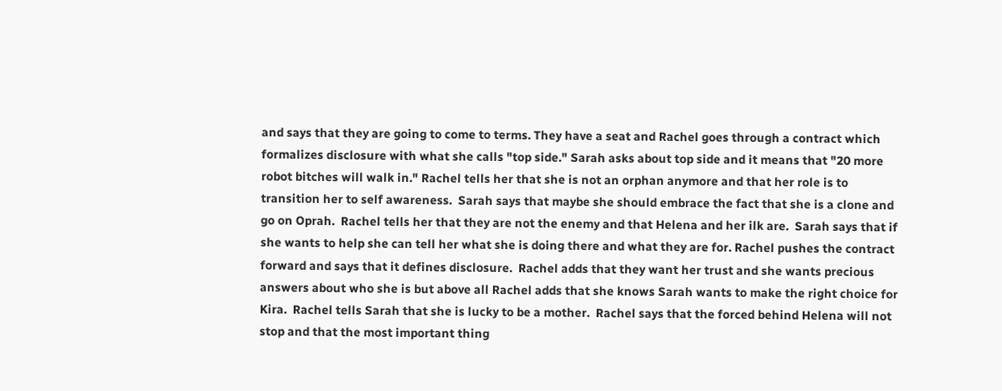and says that they are going to come to terms. They have a seat and Rachel goes through a contract which formalizes disclosure with what she calls "top side." Sarah asks about top side and it means that "20 more robot bitches will walk in." Rachel tells her that she is not an orphan anymore and that her role is to transition her to self awareness.  Sarah says that maybe she should embrace the fact that she is a clone and go on Oprah.  Rachel tells her that they are not the enemy and that Helena and her ilk are.  Sarah says that if she wants to help she can tell her what she is doing there and what they are for. Rachel pushes the contract forward and says that it defines disclosure.  Rachel adds that they want her trust and she wants precious answers about who she is but above all Rachel adds that she knows Sarah wants to make the right choice for Kira.  Rachel tells Sarah that she is lucky to be a mother.  Rachel says that the forced behind Helena will not stop and that the most important thing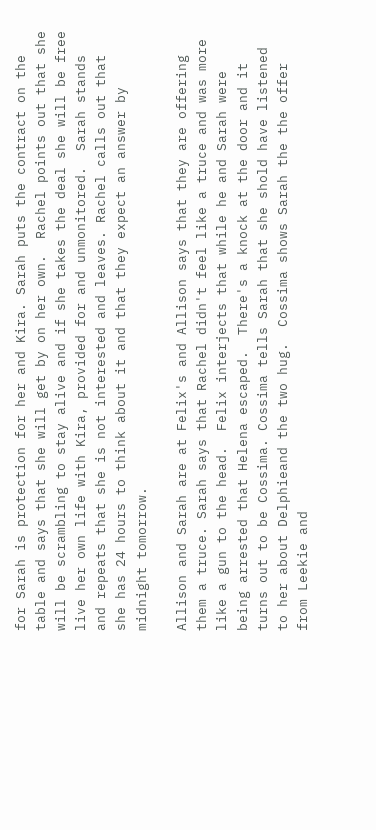for Sarah is protection for her and Kira. Sarah puts the contract on the table and says that she will get by on her own.  Rachel points out that she will be scrambling to stay alive and if she takes the deal she will be free live her own life with Kira, provided for and unmonitored.  Sarah stands and repeats that she is not interested and leaves. Rachel calls out that she has 24 hours to think about it and that they expect an answer by midnight tomorrow.

Allison and Sarah are at Felix's and Allison says that they are offering them a truce. Sarah says that Rachel didn't feel like a truce and was more like a gun to the head.  Felix interjects that while he and Sarah were being arrested that Helena escaped.  There's a knock at the door and it turns out to be Cossima. Cossima tells Sarah that she shold have listened to her about Delphieand the two hug.  Cossima shows Sarah the the offer from Leekie and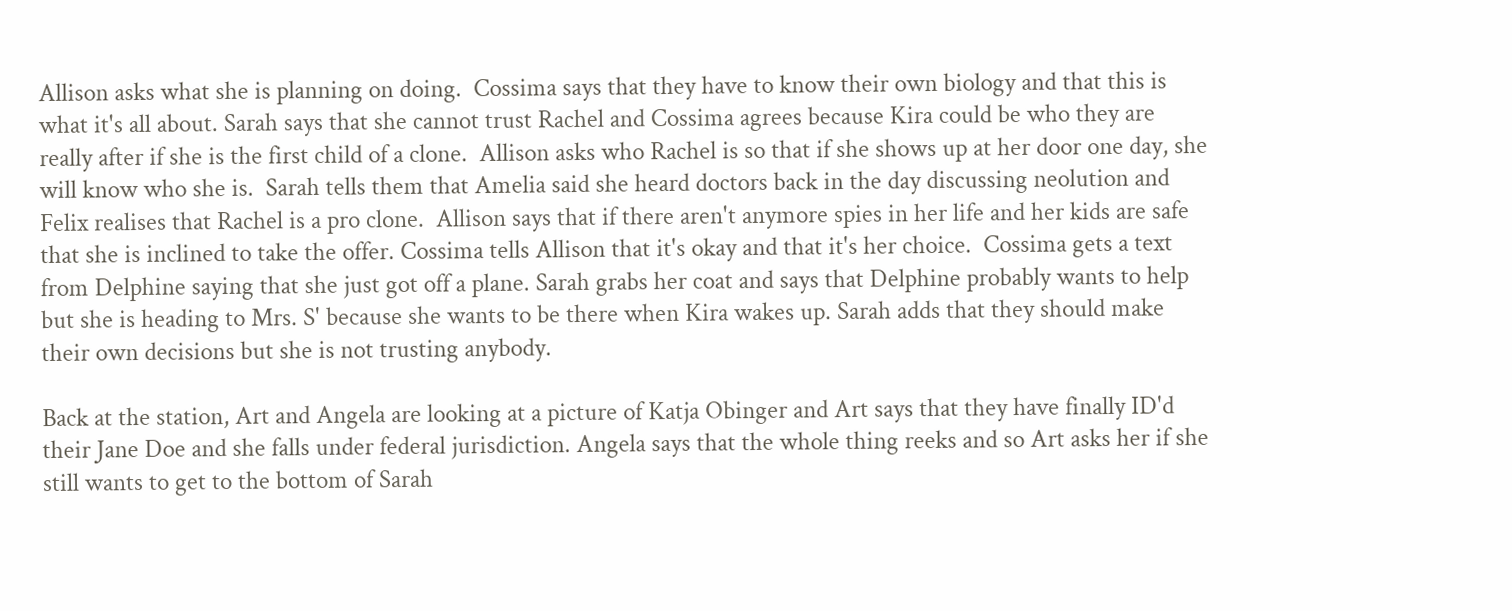Allison asks what she is planning on doing.  Cossima says that they have to know their own biology and that this is what it's all about. Sarah says that she cannot trust Rachel and Cossima agrees because Kira could be who they are really after if she is the first child of a clone.  Allison asks who Rachel is so that if she shows up at her door one day, she will know who she is.  Sarah tells them that Amelia said she heard doctors back in the day discussing neolution and Felix realises that Rachel is a pro clone.  Allison says that if there aren't anymore spies in her life and her kids are safe that she is inclined to take the offer. Cossima tells Allison that it's okay and that it's her choice.  Cossima gets a text from Delphine saying that she just got off a plane. Sarah grabs her coat and says that Delphine probably wants to help but she is heading to Mrs. S' because she wants to be there when Kira wakes up. Sarah adds that they should make their own decisions but she is not trusting anybody.

Back at the station, Art and Angela are looking at a picture of Katja Obinger and Art says that they have finally ID'd their Jane Doe and she falls under federal jurisdiction. Angela says that the whole thing reeks and so Art asks her if she still wants to get to the bottom of Sarah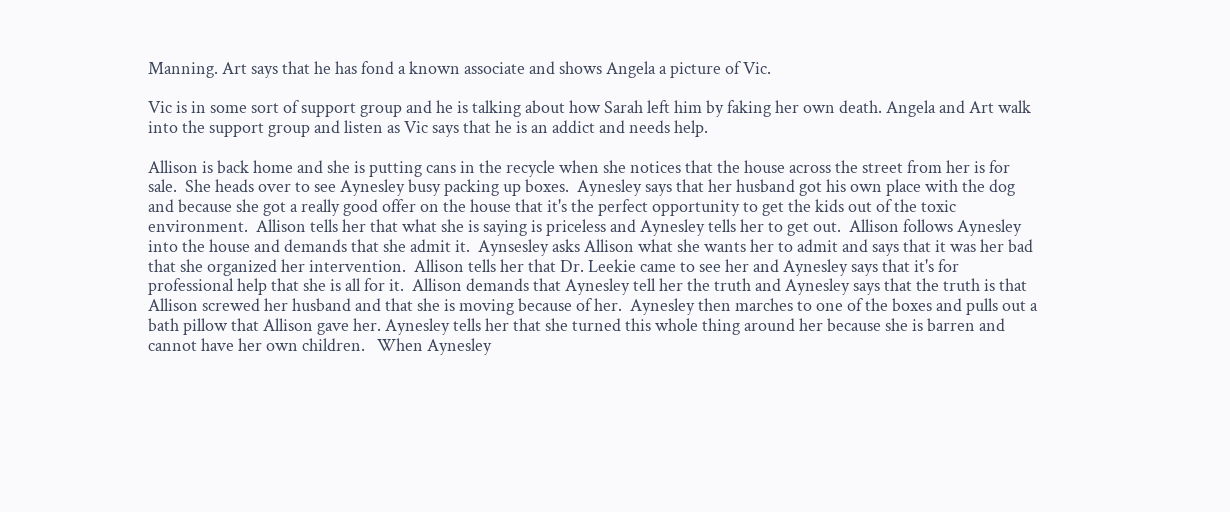Manning. Art says that he has fond a known associate and shows Angela a picture of Vic.

Vic is in some sort of support group and he is talking about how Sarah left him by faking her own death. Angela and Art walk into the support group and listen as Vic says that he is an addict and needs help.

Allison is back home and she is putting cans in the recycle when she notices that the house across the street from her is for sale.  She heads over to see Aynesley busy packing up boxes.  Aynesley says that her husband got his own place with the dog and because she got a really good offer on the house that it's the perfect opportunity to get the kids out of the toxic environment.  Allison tells her that what she is saying is priceless and Aynesley tells her to get out.  Allison follows Aynesley into the house and demands that she admit it.  Aynsesley asks Allison what she wants her to admit and says that it was her bad that she organized her intervention.  Allison tells her that Dr. Leekie came to see her and Aynesley says that it's for professional help that she is all for it.  Allison demands that Aynesley tell her the truth and Aynesley says that the truth is that Allison screwed her husband and that she is moving because of her.  Aynesley then marches to one of the boxes and pulls out a bath pillow that Allison gave her. Aynesley tells her that she turned this whole thing around her because she is barren and cannot have her own children.   When Aynesley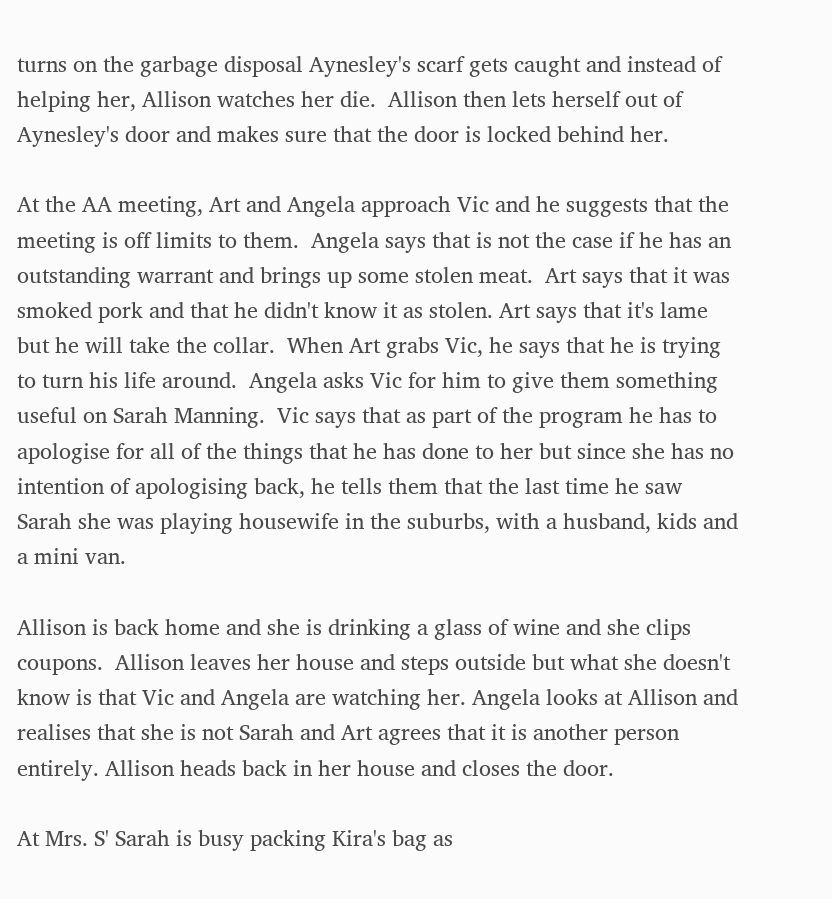turns on the garbage disposal Aynesley's scarf gets caught and instead of helping her, Allison watches her die.  Allison then lets herself out of Aynesley's door and makes sure that the door is locked behind her.

At the AA meeting, Art and Angela approach Vic and he suggests that the meeting is off limits to them.  Angela says that is not the case if he has an outstanding warrant and brings up some stolen meat.  Art says that it was smoked pork and that he didn't know it as stolen. Art says that it's lame but he will take the collar.  When Art grabs Vic, he says that he is trying to turn his life around.  Angela asks Vic for him to give them something useful on Sarah Manning.  Vic says that as part of the program he has to apologise for all of the things that he has done to her but since she has no intention of apologising back, he tells them that the last time he saw Sarah she was playing housewife in the suburbs, with a husband, kids and a mini van.

Allison is back home and she is drinking a glass of wine and she clips coupons.  Allison leaves her house and steps outside but what she doesn't know is that Vic and Angela are watching her. Angela looks at Allison and realises that she is not Sarah and Art agrees that it is another person entirely. Allison heads back in her house and closes the door.

At Mrs. S' Sarah is busy packing Kira's bag as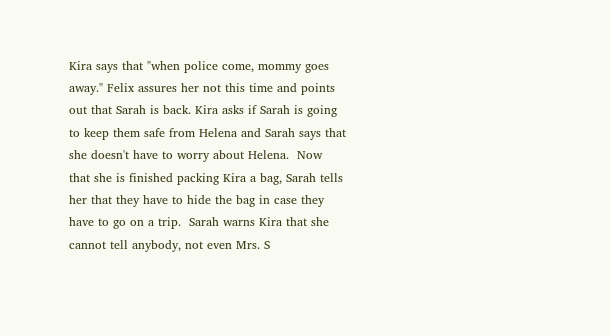Kira says that "when police come, mommy goes away." Felix assures her not this time and points out that Sarah is back. Kira asks if Sarah is going to keep them safe from Helena and Sarah says that she doesn't have to worry about Helena.  Now that she is finished packing Kira a bag, Sarah tells her that they have to hide the bag in case they have to go on a trip.  Sarah warns Kira that she cannot tell anybody, not even Mrs. S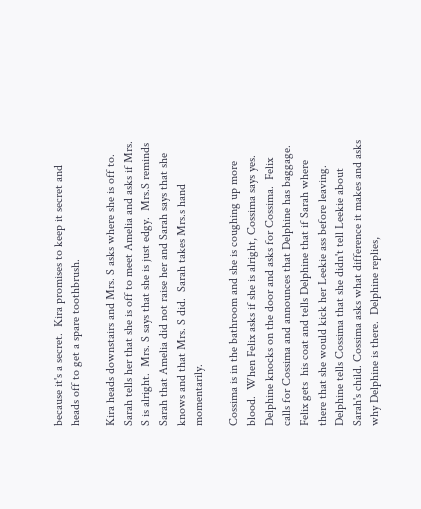because it's a secret.  Kira promises to keep it secret and heads off to get a spare toothbrush.

Kira heads downstairs and Mrs. S asks where she is off to.  Sarah tells her that she is off to meet Amelia and asks if Mrs. S is alright.  Mrs. S says that she is just edgy.  Mrs.S reminds Sarah that Amelia did not raise her and Sarah says that she knows and that Mrs. S did.  Sarah takes Mrs.s hand momentarily.

Cossima is in the bathroom and she is coughing up more blood.  When Felix asks if she is alright, Cossima says yes.  Delphine knocks on the door and asks for Cossima.  Felix calls for Cossima and announces that Delphine has baggage.  Felix gets  his coat and tells Delphine that if Sarah where there that she would kick her Leekie ass before leaving.  Delphine tells Cossima that she didn't tell Leekie about Sarah's child. Cossima asks what difference it makes and asks why Delphine is there.  Delphine replies,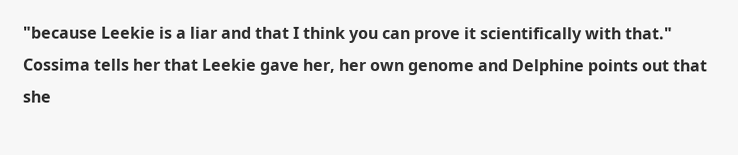"because Leekie is a liar and that I think you can prove it scientifically with that."  Cossima tells her that Leekie gave her, her own genome and Delphine points out that she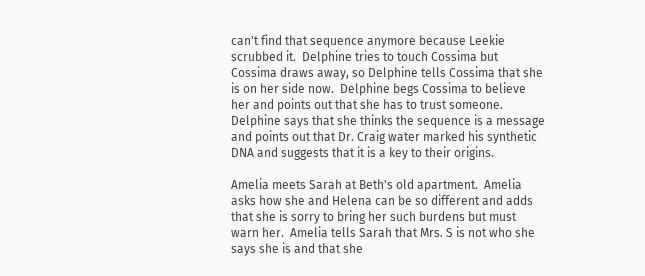can't find that sequence anymore because Leekie scrubbed it.  Delphine tries to touch Cossima but Cossima draws away, so Delphine tells Cossima that she is on her side now.  Delphine begs Cossima to believe her and points out that she has to trust someone.  Delphine says that she thinks the sequence is a message and points out that Dr. Craig water marked his synthetic DNA and suggests that it is a key to their origins.

Amelia meets Sarah at Beth's old apartment.  Amelia asks how she and Helena can be so different and adds that she is sorry to bring her such burdens but must warn her.  Amelia tells Sarah that Mrs. S is not who she says she is and that she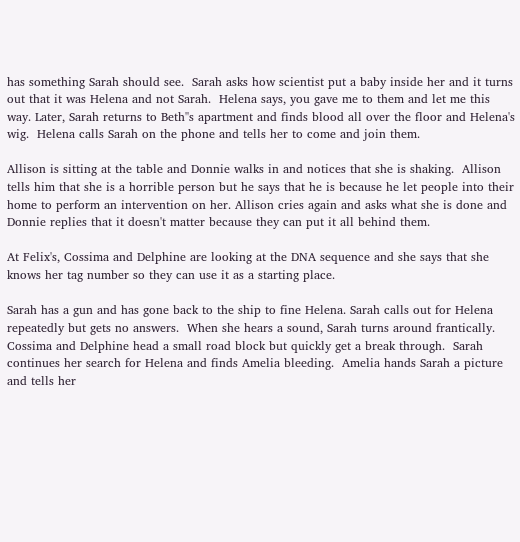has something Sarah should see.  Sarah asks how scientist put a baby inside her and it turns out that it was Helena and not Sarah.  Helena says, you gave me to them and let me this way. Later, Sarah returns to Beth''s apartment and finds blood all over the floor and Helena's wig.  Helena calls Sarah on the phone and tells her to come and join them.

Allison is sitting at the table and Donnie walks in and notices that she is shaking.  Allison tells him that she is a horrible person but he says that he is because he let people into their home to perform an intervention on her. Allison cries again and asks what she is done and Donnie replies that it doesn't matter because they can put it all behind them.

At Felix's, Cossima and Delphine are looking at the DNA sequence and she says that she knows her tag number so they can use it as a starting place.

Sarah has a gun and has gone back to the ship to fine Helena. Sarah calls out for Helena repeatedly but gets no answers.  When she hears a sound, Sarah turns around frantically.  Cossima and Delphine head a small road block but quickly get a break through.  Sarah continues her search for Helena and finds Amelia bleeding.  Amelia hands Sarah a picture and tells her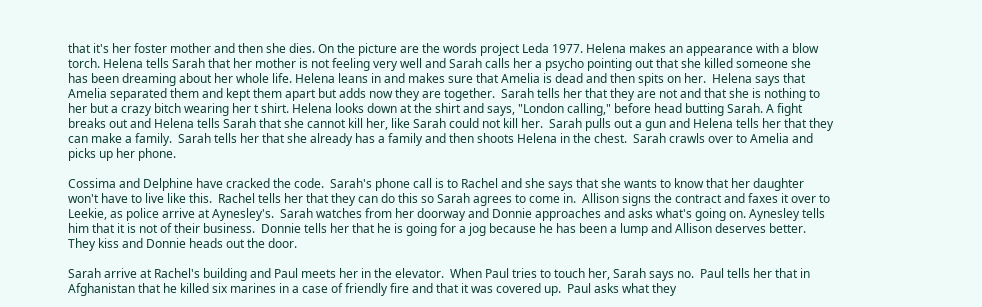that it's her foster mother and then she dies. On the picture are the words project Leda 1977. Helena makes an appearance with a blow torch. Helena tells Sarah that her mother is not feeling very well and Sarah calls her a psycho pointing out that she killed someone she has been dreaming about her whole life. Helena leans in and makes sure that Amelia is dead and then spits on her.  Helena says that Amelia separated them and kept them apart but adds now they are together.  Sarah tells her that they are not and that she is nothing to her but a crazy bitch wearing her t shirt. Helena looks down at the shirt and says, "London calling," before head butting Sarah. A fight breaks out and Helena tells Sarah that she cannot kill her, like Sarah could not kill her.  Sarah pulls out a gun and Helena tells her that they can make a family.  Sarah tells her that she already has a family and then shoots Helena in the chest.  Sarah crawls over to Amelia and picks up her phone.

Cossima and Delphine have cracked the code.  Sarah's phone call is to Rachel and she says that she wants to know that her daughter won't have to live like this.  Rachel tells her that they can do this so Sarah agrees to come in.  Allison signs the contract and faxes it over to Leekie, as police arrive at Aynesley's.  Sarah watches from her doorway and Donnie approaches and asks what's going on. Aynesley tells him that it is not of their business.  Donnie tells her that he is going for a jog because he has been a lump and Allison deserves better.  They kiss and Donnie heads out the door.

Sarah arrive at Rachel's building and Paul meets her in the elevator.  When Paul tries to touch her, Sarah says no.  Paul tells her that in Afghanistan that he killed six marines in a case of friendly fire and that it was covered up.  Paul asks what they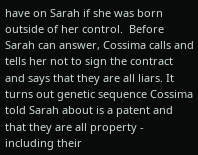have on Sarah if she was born outside of her control.  Before Sarah can answer, Cossima calls and tells her not to sign the contract and says that they are all liars. It turns out genetic sequence Cossima told Sarah about is a patent and that they are all property - including their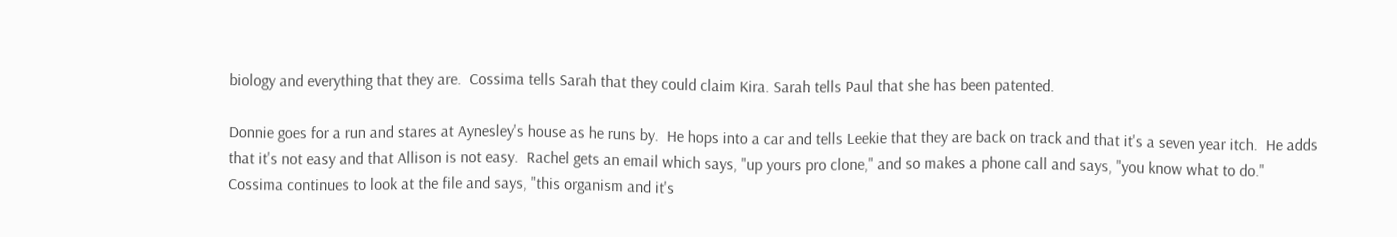biology and everything that they are.  Cossima tells Sarah that they could claim Kira. Sarah tells Paul that she has been patented.

Donnie goes for a run and stares at Aynesley's house as he runs by.  He hops into a car and tells Leekie that they are back on track and that it's a seven year itch.  He adds that it's not easy and that Allison is not easy.  Rachel gets an email which says, "up yours pro clone," and so makes a phone call and says, "you know what to do."  Cossima continues to look at the file and says, "this organism and it's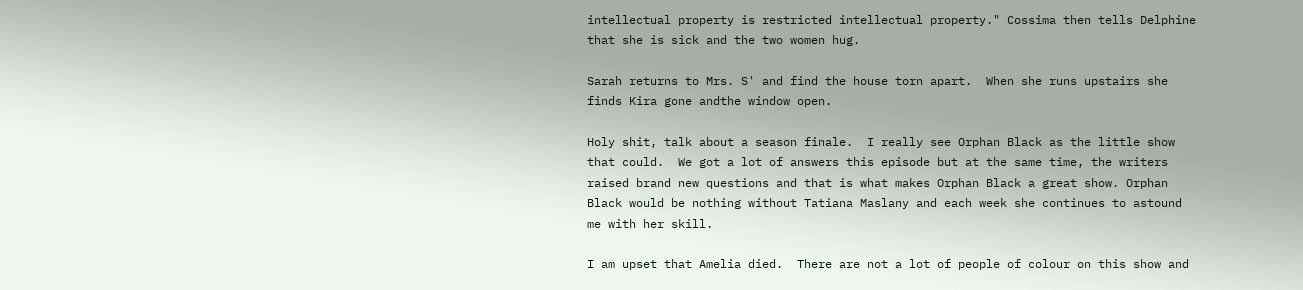intellectual property is restricted intellectual property." Cossima then tells Delphine that she is sick and the two women hug.

Sarah returns to Mrs. S' and find the house torn apart.  When she runs upstairs she finds Kira gone andthe window open.

Holy shit, talk about a season finale.  I really see Orphan Black as the little show that could.  We got a lot of answers this episode but at the same time, the writers raised brand new questions and that is what makes Orphan Black a great show. Orphan Black would be nothing without Tatiana Maslany and each week she continues to astound me with her skill.

I am upset that Amelia died.  There are not a lot of people of colour on this show and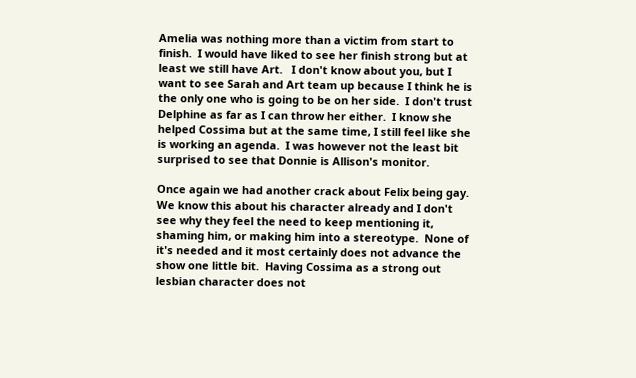Amelia was nothing more than a victim from start to finish.  I would have liked to see her finish strong but at least we still have Art.   I don't know about you, but I want to see Sarah and Art team up because I think he is the only one who is going to be on her side.  I don't trust Delphine as far as I can throw her either.  I know she helped Cossima but at the same time, I still feel like she is working an agenda.  I was however not the least bit surprised to see that Donnie is Allison's monitor.

Once again we had another crack about Felix being gay.  We know this about his character already and I don't see why they feel the need to keep mentioning it, shaming him, or making him into a stereotype.  None of it's needed and it most certainly does not advance the show one little bit.  Having Cossima as a strong out lesbian character does not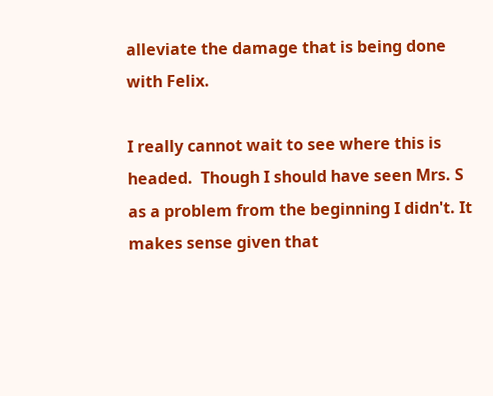alleviate the damage that is being done with Felix.

I really cannot wait to see where this is headed.  Though I should have seen Mrs. S as a problem from the beginning I didn't. It makes sense given that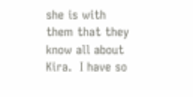she is with them that they know all about Kira.  I have so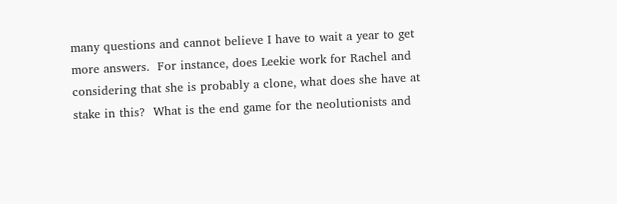many questions and cannot believe I have to wait a year to get more answers.  For instance, does Leekie work for Rachel and considering that she is probably a clone, what does she have at stake in this?  What is the end game for the neolutionists and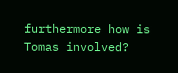furthermore how is Tomas involved?